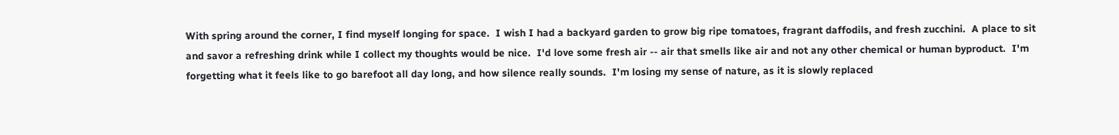With spring around the corner, I find myself longing for space.  I wish I had a backyard garden to grow big ripe tomatoes, fragrant daffodils, and fresh zucchini.  A place to sit and savor a refreshing drink while I collect my thoughts would be nice.  I'd love some fresh air -- air that smells like air and not any other chemical or human byproduct.  I'm forgetting what it feels like to go barefoot all day long, and how silence really sounds.  I'm losing my sense of nature, as it is slowly replaced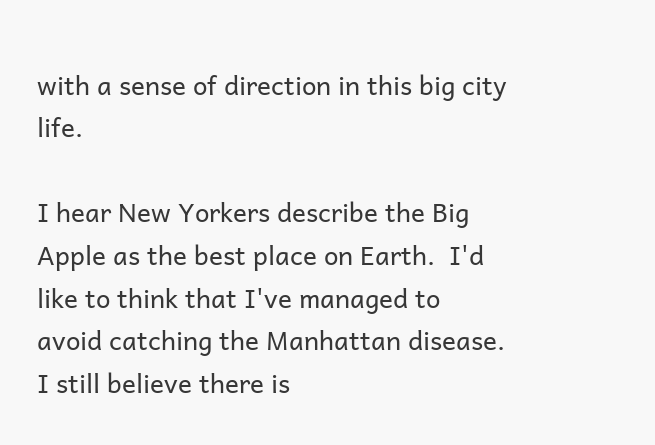with a sense of direction in this big city life.

I hear New Yorkers describe the Big Apple as the best place on Earth.  I'd like to think that I've managed to avoid catching the Manhattan disease.  I still believe there is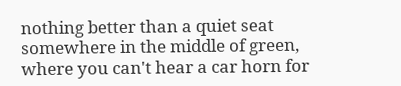nothing better than a quiet seat somewhere in the middle of green, where you can't hear a car horn for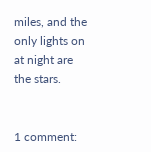miles, and the only lights on at night are the stars.


1 comment: